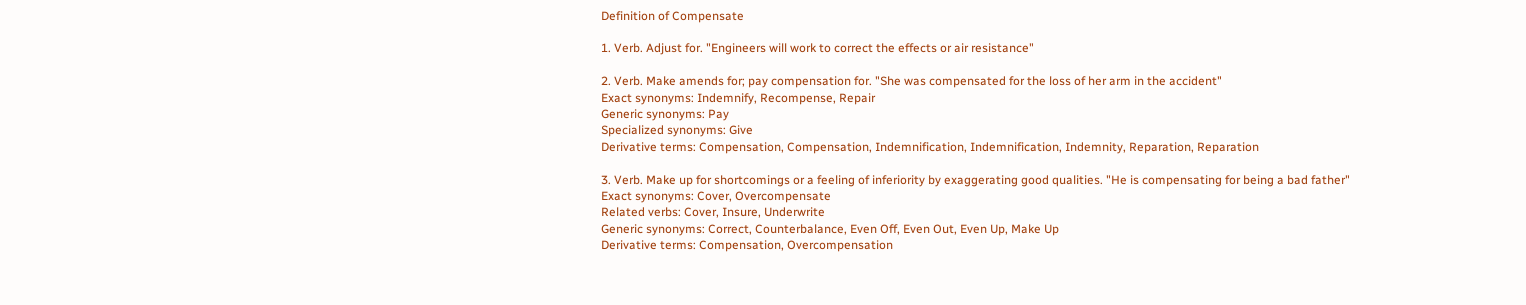Definition of Compensate

1. Verb. Adjust for. "Engineers will work to correct the effects or air resistance"

2. Verb. Make amends for; pay compensation for. "She was compensated for the loss of her arm in the accident"
Exact synonyms: Indemnify, Recompense, Repair
Generic synonyms: Pay
Specialized synonyms: Give
Derivative terms: Compensation, Compensation, Indemnification, Indemnification, Indemnity, Reparation, Reparation

3. Verb. Make up for shortcomings or a feeling of inferiority by exaggerating good qualities. "He is compensating for being a bad father"
Exact synonyms: Cover, Overcompensate
Related verbs: Cover, Insure, Underwrite
Generic synonyms: Correct, Counterbalance, Even Off, Even Out, Even Up, Make Up
Derivative terms: Compensation, Overcompensation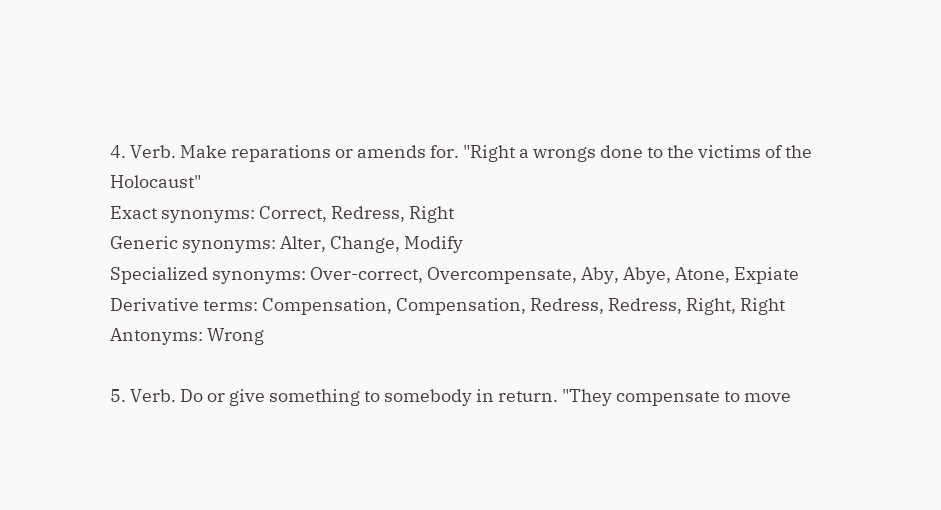4. Verb. Make reparations or amends for. "Right a wrongs done to the victims of the Holocaust"
Exact synonyms: Correct, Redress, Right
Generic synonyms: Alter, Change, Modify
Specialized synonyms: Over-correct, Overcompensate, Aby, Abye, Atone, Expiate
Derivative terms: Compensation, Compensation, Redress, Redress, Right, Right
Antonyms: Wrong

5. Verb. Do or give something to somebody in return. "They compensate to move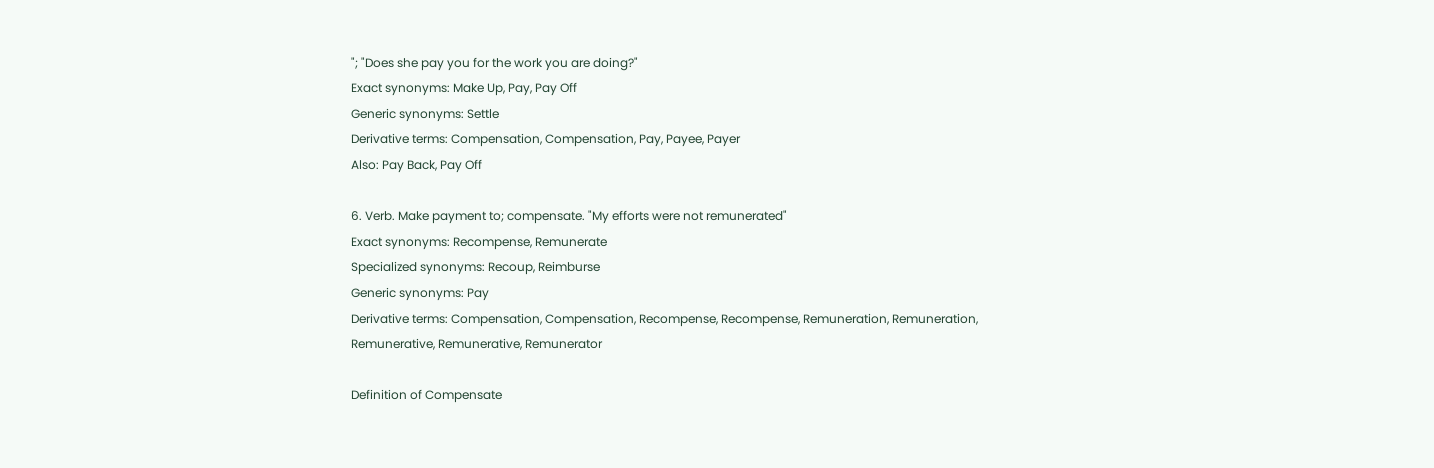"; "Does she pay you for the work you are doing?"
Exact synonyms: Make Up, Pay, Pay Off
Generic synonyms: Settle
Derivative terms: Compensation, Compensation, Pay, Payee, Payer
Also: Pay Back, Pay Off

6. Verb. Make payment to; compensate. "My efforts were not remunerated"
Exact synonyms: Recompense, Remunerate
Specialized synonyms: Recoup, Reimburse
Generic synonyms: Pay
Derivative terms: Compensation, Compensation, Recompense, Recompense, Remuneration, Remuneration, Remunerative, Remunerative, Remunerator

Definition of Compensate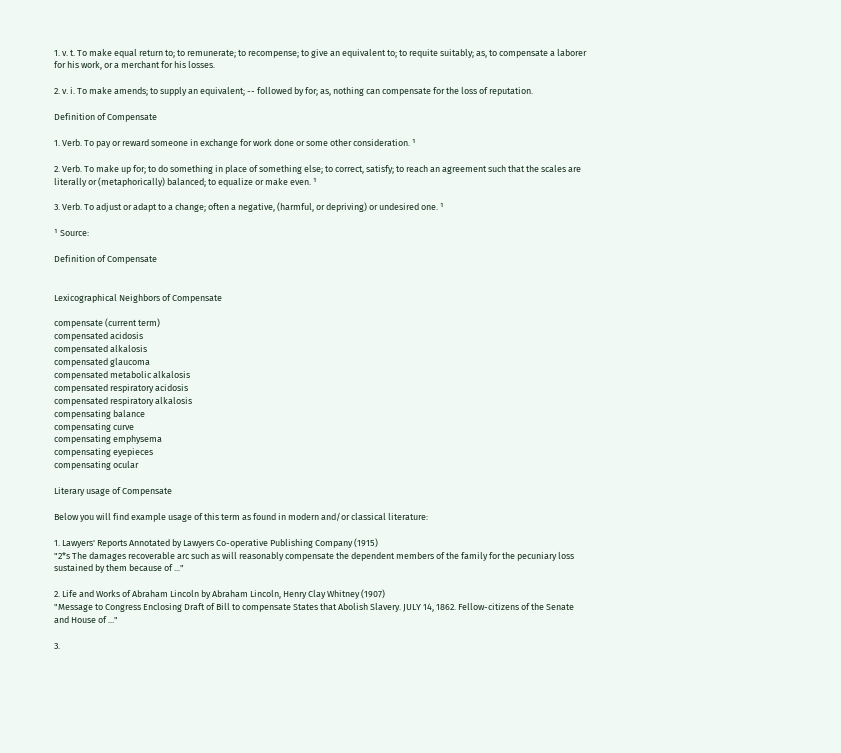1. v. t. To make equal return to; to remunerate; to recompense; to give an equivalent to; to requite suitably; as, to compensate a laborer for his work, or a merchant for his losses.

2. v. i. To make amends; to supply an equivalent; -- followed by for; as, nothing can compensate for the loss of reputation.

Definition of Compensate

1. Verb. To pay or reward someone in exchange for work done or some other consideration. ¹

2. Verb. To make up for; to do something in place of something else; to correct, satisfy; to reach an agreement such that the scales are literally or (metaphorically) balanced; to equalize or make even. ¹

3. Verb. To adjust or adapt to a change; often a negative, (harmful, or depriving) or undesired one. ¹

¹ Source:

Definition of Compensate


Lexicographical Neighbors of Compensate

compensate (current term)
compensated acidosis
compensated alkalosis
compensated glaucoma
compensated metabolic alkalosis
compensated respiratory acidosis
compensated respiratory alkalosis
compensating balance
compensating curve
compensating emphysema
compensating eyepieces
compensating ocular

Literary usage of Compensate

Below you will find example usage of this term as found in modern and/or classical literature:

1. Lawyers' Reports Annotated by Lawyers Co-operative Publishing Company (1915)
"2*s The damages recoverable arc such as will reasonably compensate the dependent members of the family for the pecuniary loss sustained by them because of ..."

2. Life and Works of Abraham Lincoln by Abraham Lincoln, Henry Clay Whitney (1907)
"Message to Congress Enclosing Draft of Bill to compensate States that Abolish Slavery. JULY 14, 1862. Fellow-citizens of the Senate and House of ..."

3.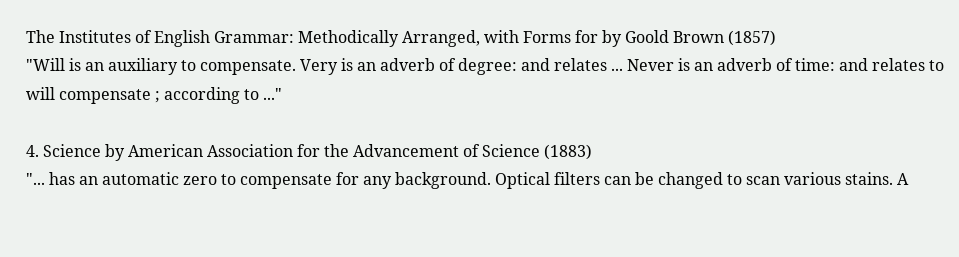The Institutes of English Grammar: Methodically Arranged, with Forms for by Goold Brown (1857)
"Will is an auxiliary to compensate. Very is an adverb of degree: and relates ... Never is an adverb of time: and relates to will compensate ; according to ..."

4. Science by American Association for the Advancement of Science (1883)
"... has an automatic zero to compensate for any background. Optical filters can be changed to scan various stains. A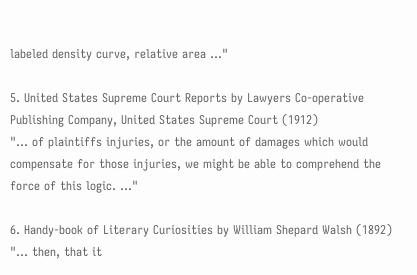labeled density curve, relative area ..."

5. United States Supreme Court Reports by Lawyers Co-operative Publishing Company, United States Supreme Court (1912)
"... of plaintiffs injuries, or the amount of damages which would compensate for those injuries, we might be able to comprehend the force of this logic. ..."

6. Handy-book of Literary Curiosities by William Shepard Walsh (1892)
"... then, that it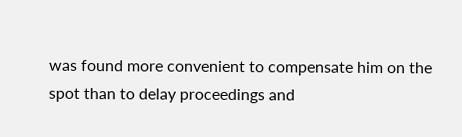was found more convenient to compensate him on the spot than to delay proceedings and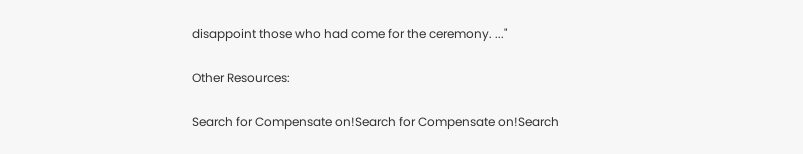disappoint those who had come for the ceremony. ..."

Other Resources:

Search for Compensate on!Search for Compensate on!Search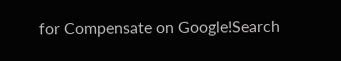for Compensate on Google!Search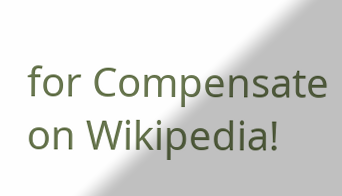for Compensate on Wikipedia!